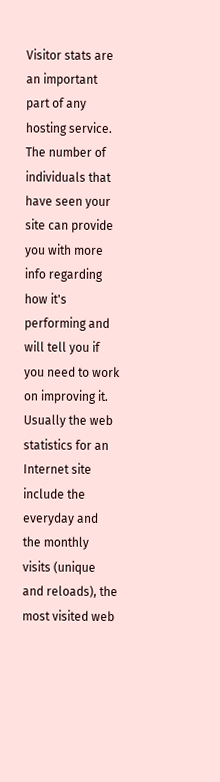Visitor stats are an important part of any hosting service. The number of individuals that have seen your site can provide you with more info regarding how it's performing and will tell you if you need to work on improving it. Usually the web statistics for an Internet site include the everyday and the monthly visits (unique and reloads), the most visited web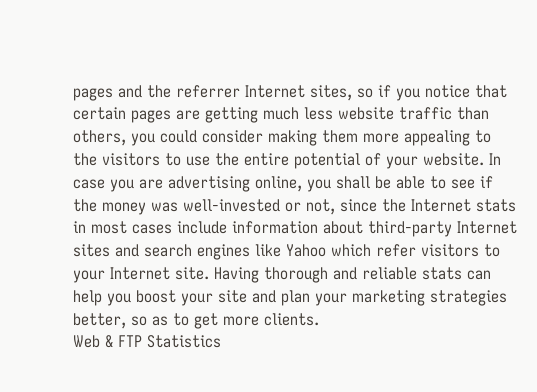pages and the referrer Internet sites, so if you notice that certain pages are getting much less website traffic than others, you could consider making them more appealing to the visitors to use the entire potential of your website. In case you are advertising online, you shall be able to see if the money was well-invested or not, since the Internet stats in most cases include information about third-party Internet sites and search engines like Yahoo which refer visitors to your Internet site. Having thorough and reliable stats can help you boost your site and plan your marketing strategies better, so as to get more clients.
Web & FTP Statistics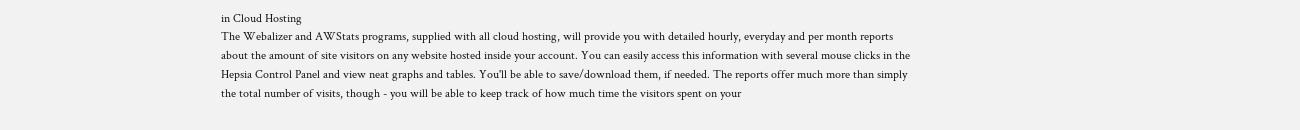in Cloud Hosting
The Webalizer and AWStats programs, supplied with all cloud hosting, will provide you with detailed hourly, everyday and per month reports about the amount of site visitors on any website hosted inside your account. You can easily access this information with several mouse clicks in the Hepsia Control Panel and view neat graphs and tables. You'll be able to save/download them, if needed. The reports offer much more than simply the total number of visits, though - you will be able to keep track of how much time the visitors spent on your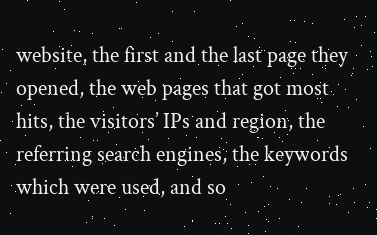website, the first and the last page they opened, the web pages that got most hits, the visitors’ IPs and region, the referring search engines, the keywords which were used, and so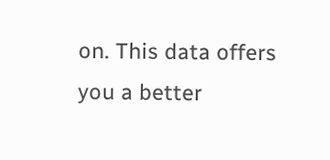on. This data offers you a better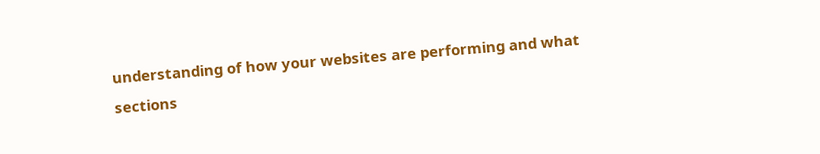understanding of how your websites are performing and what sections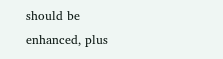should be enhanced, plus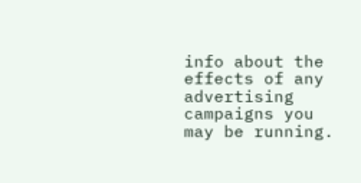info about the effects of any advertising campaigns you may be running.